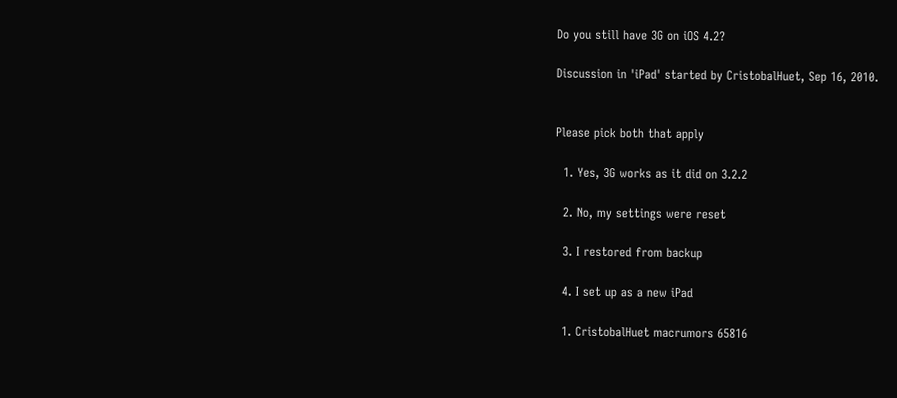Do you still have 3G on iOS 4.2?

Discussion in 'iPad' started by CristobalHuet, Sep 16, 2010.


Please pick both that apply

  1. Yes, 3G works as it did on 3.2.2

  2. No, my settings were reset

  3. I restored from backup

  4. I set up as a new iPad

  1. CristobalHuet macrumors 65816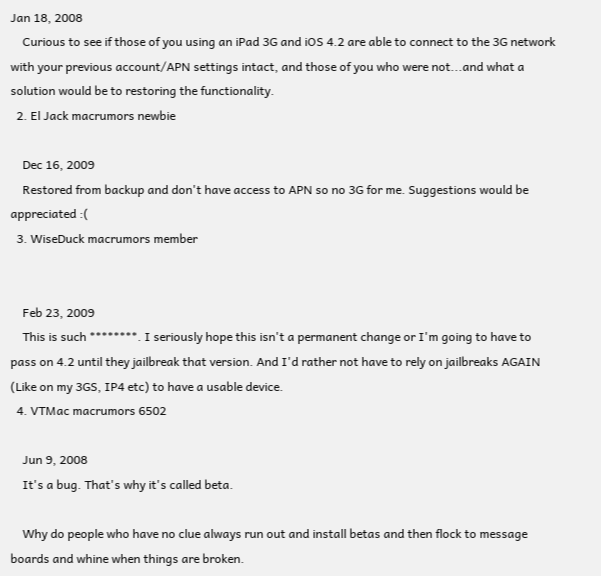Jan 18, 2008
    Curious to see if those of you using an iPad 3G and iOS 4.2 are able to connect to the 3G network with your previous account/APN settings intact, and those of you who were not...and what a solution would be to restoring the functionality.
  2. El Jack macrumors newbie

    Dec 16, 2009
    Restored from backup and don't have access to APN so no 3G for me. Suggestions would be appreciated :(
  3. WiseDuck macrumors member


    Feb 23, 2009
    This is such ********. I seriously hope this isn't a permanent change or I'm going to have to pass on 4.2 until they jailbreak that version. And I'd rather not have to rely on jailbreaks AGAIN (Like on my 3GS, IP4 etc) to have a usable device.
  4. VTMac macrumors 6502

    Jun 9, 2008
    It's a bug. That's why it's called beta.

    Why do people who have no clue always run out and install betas and then flock to message boards and whine when things are broken.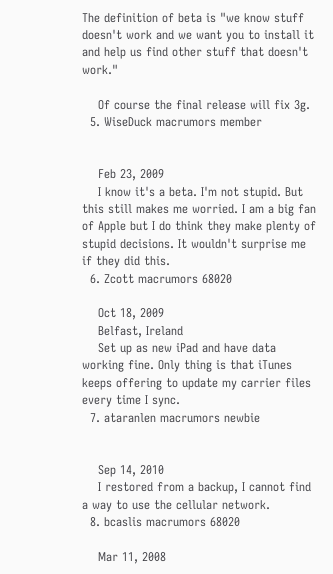The definition of beta is "we know stuff doesn't work and we want you to install it and help us find other stuff that doesn't work."

    Of course the final release will fix 3g.
  5. WiseDuck macrumors member


    Feb 23, 2009
    I know it's a beta. I'm not stupid. But this still makes me worried. I am a big fan of Apple but I do think they make plenty of stupid decisions. It wouldn't surprise me if they did this.
  6. Zcott macrumors 68020

    Oct 18, 2009
    Belfast, Ireland
    Set up as new iPad and have data working fine. Only thing is that iTunes keeps offering to update my carrier files every time I sync.
  7. ataranlen macrumors newbie


    Sep 14, 2010
    I restored from a backup, I cannot find a way to use the cellular network.
  8. bcaslis macrumors 68020

    Mar 11, 2008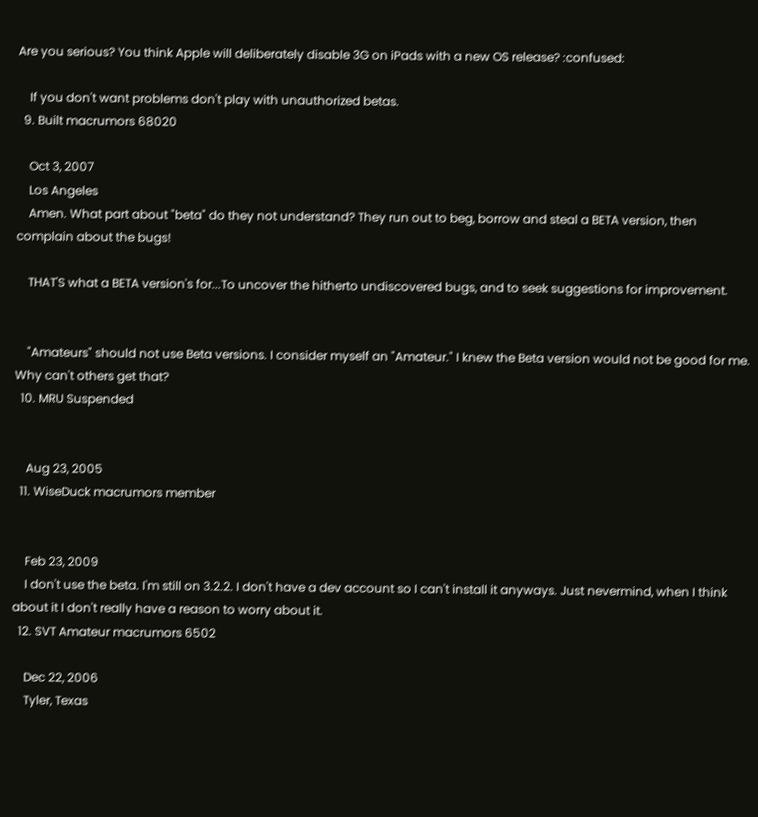Are you serious? You think Apple will deliberately disable 3G on iPads with a new OS release? :confused:

    If you don't want problems don't play with unauthorized betas.
  9. Built macrumors 68020

    Oct 3, 2007
    Los Angeles
    Amen. What part about "beta" do they not understand? They run out to beg, borrow and steal a BETA version, then complain about the bugs!

    THAT'S what a BETA version's for...To uncover the hitherto undiscovered bugs, and to seek suggestions for improvement.


    "Amateurs" should not use Beta versions. I consider myself an "Amateur." I knew the Beta version would not be good for me. Why can't others get that?
  10. MRU Suspended


    Aug 23, 2005
  11. WiseDuck macrumors member


    Feb 23, 2009
    I don't use the beta. I'm still on 3.2.2. I don't have a dev account so I can't install it anyways. Just nevermind, when I think about it I don't really have a reason to worry about it.
  12. SVT Amateur macrumors 6502

    Dec 22, 2006
    Tyler, Texas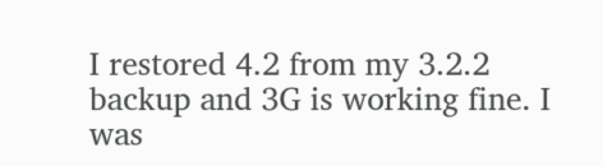I restored 4.2 from my 3.2.2 backup and 3G is working fine. I was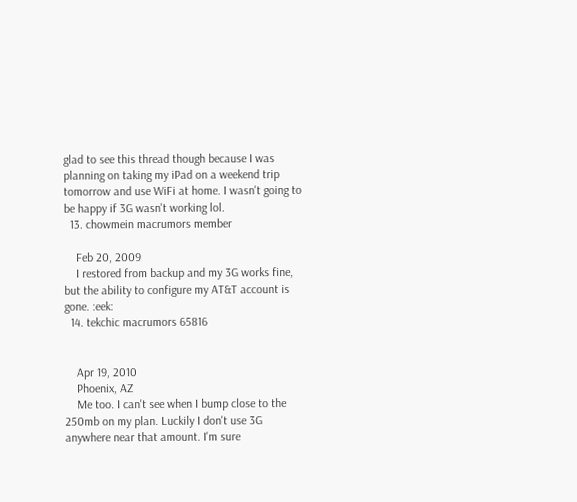glad to see this thread though because I was planning on taking my iPad on a weekend trip tomorrow and use WiFi at home. I wasn't going to be happy if 3G wasn't working lol.
  13. chowmein macrumors member

    Feb 20, 2009
    I restored from backup and my 3G works fine, but the ability to configure my AT&T account is gone. :eek:
  14. tekchic macrumors 65816


    Apr 19, 2010
    Phoenix, AZ
    Me too. I can't see when I bump close to the 250mb on my plan. Luckily I don't use 3G anywhere near that amount. I'm sure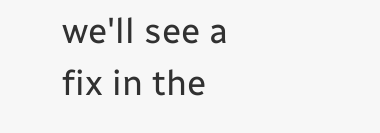we'll see a fix in the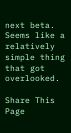next beta. Seems like a relatively simple thing that got overlooked.

Share This Page